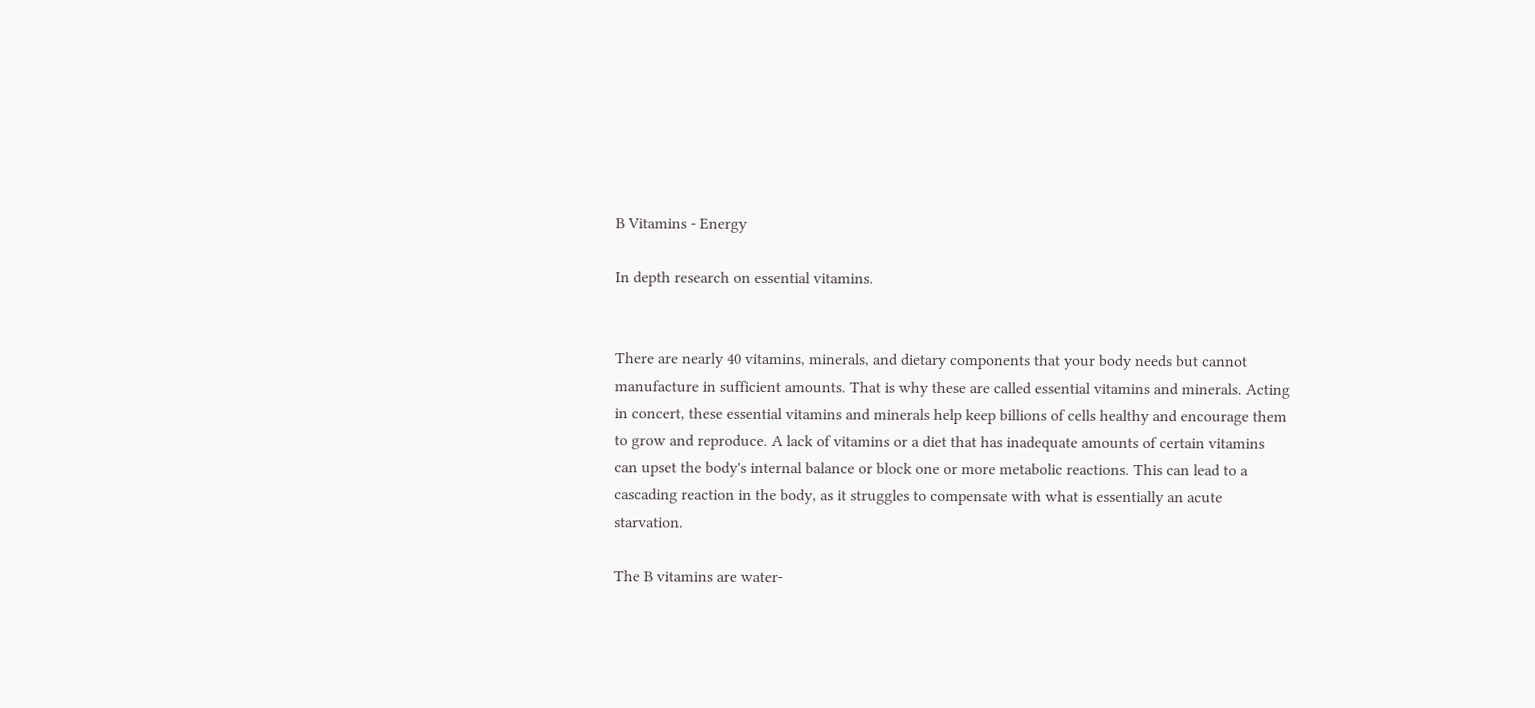B Vitamins - Energy

In depth research on essential vitamins.


There are nearly 40 vitamins, minerals, and dietary components that your body needs but cannot manufacture in sufficient amounts. That is why these are called essential vitamins and minerals. Acting in concert, these essential vitamins and minerals help keep billions of cells healthy and encourage them to grow and reproduce. A lack of vitamins or a diet that has inadequate amounts of certain vitamins can upset the body's internal balance or block one or more metabolic reactions. This can lead to a cascading reaction in the body, as it struggles to compensate with what is essentially an acute starvation.

The B vitamins are water-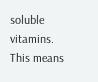soluble vitamins. This means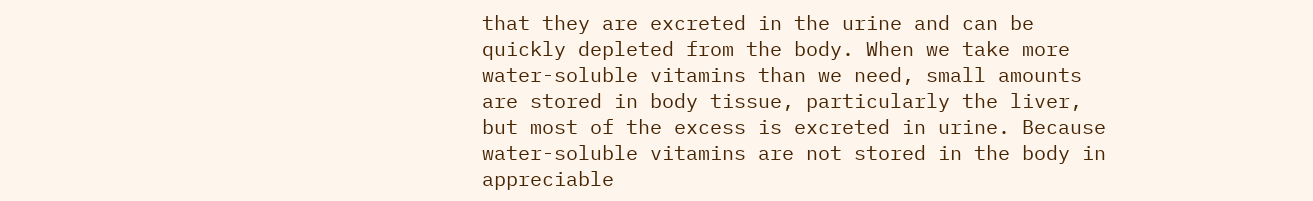that they are excreted in the urine and can be quickly depleted from the body. When we take more water-soluble vitamins than we need, small amounts are stored in body tissue, particularly the liver, but most of the excess is excreted in urine. Because water-soluble vitamins are not stored in the body in appreciable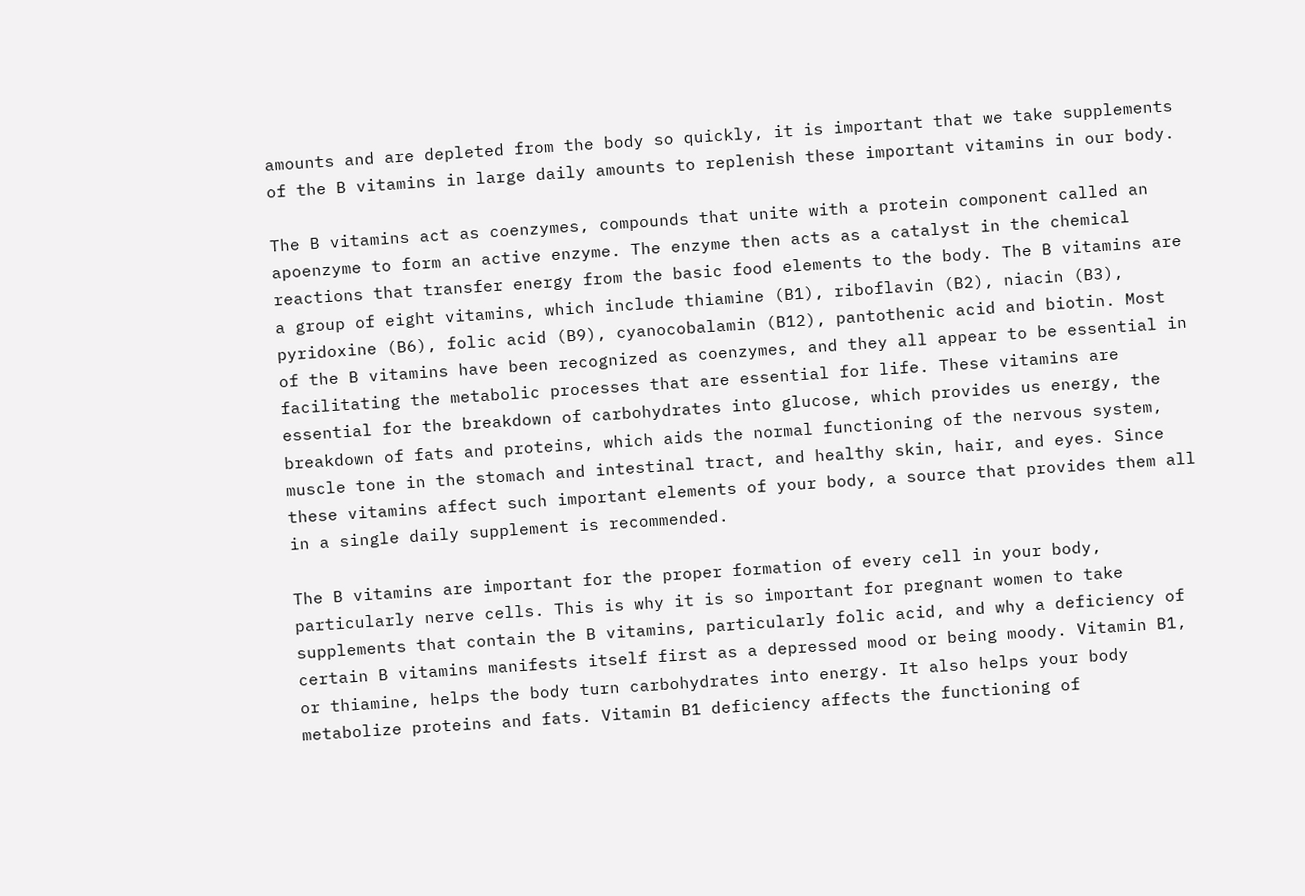amounts and are depleted from the body so quickly, it is important that we take supplements of the B vitamins in large daily amounts to replenish these important vitamins in our body.

The B vitamins act as coenzymes, compounds that unite with a protein component called an apoenzyme to form an active enzyme. The enzyme then acts as a catalyst in the chemical reactions that transfer energy from the basic food elements to the body. The B vitamins are a group of eight vitamins, which include thiamine (B1), riboflavin (B2), niacin (B3), pyridoxine (B6), folic acid (B9), cyanocobalamin (B12), pantothenic acid and biotin. Most of the B vitamins have been recognized as coenzymes, and they all appear to be essential in facilitating the metabolic processes that are essential for life. These vitamins are essential for the breakdown of carbohydrates into glucose, which provides us energy, the breakdown of fats and proteins, which aids the normal functioning of the nervous system, muscle tone in the stomach and intestinal tract, and healthy skin, hair, and eyes. Since these vitamins affect such important elements of your body, a source that provides them all in a single daily supplement is recommended.

The B vitamins are important for the proper formation of every cell in your body, particularly nerve cells. This is why it is so important for pregnant women to take supplements that contain the B vitamins, particularly folic acid, and why a deficiency of certain B vitamins manifests itself first as a depressed mood or being moody. Vitamin B1, or thiamine, helps the body turn carbohydrates into energy. It also helps your body metabolize proteins and fats. Vitamin B1 deficiency affects the functioning of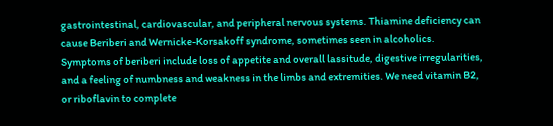gastrointestinal, cardiovascular, and peripheral nervous systems. Thiamine deficiency can cause Beriberi and Wernicke-Korsakoff syndrome, sometimes seen in alcoholics. Symptoms of beriberi include loss of appetite and overall lassitude, digestive irregularities, and a feeling of numbness and weakness in the limbs and extremities. We need vitamin B2, or riboflavin to complete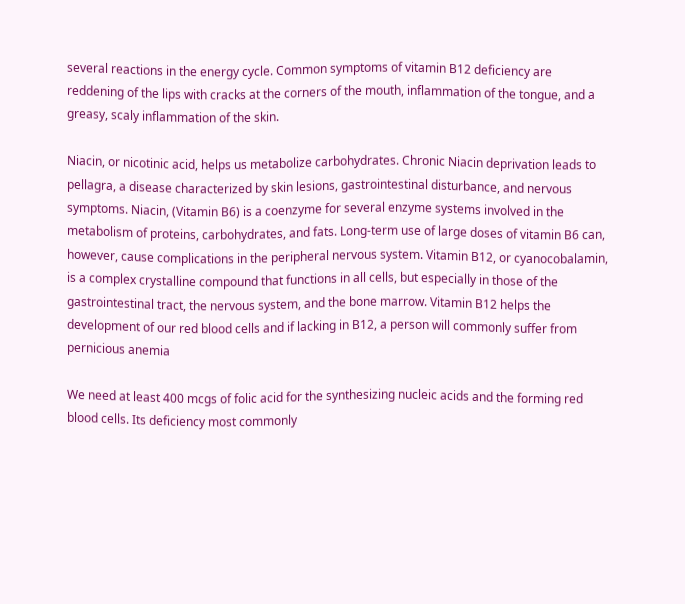several reactions in the energy cycle. Common symptoms of vitamin B12 deficiency are reddening of the lips with cracks at the corners of the mouth, inflammation of the tongue, and a greasy, scaly inflammation of the skin.

Niacin, or nicotinic acid, helps us metabolize carbohydrates. Chronic Niacin deprivation leads to pellagra, a disease characterized by skin lesions, gastrointestinal disturbance, and nervous symptoms. Niacin, (Vitamin B6) is a coenzyme for several enzyme systems involved in the metabolism of proteins, carbohydrates, and fats. Long-term use of large doses of vitamin B6 can, however, cause complications in the peripheral nervous system. Vitamin B12, or cyanocobalamin, is a complex crystalline compound that functions in all cells, but especially in those of the gastrointestinal tract, the nervous system, and the bone marrow. Vitamin B12 helps the development of our red blood cells and if lacking in B12, a person will commonly suffer from pernicious anemia

We need at least 400 mcgs of folic acid for the synthesizing nucleic acids and the forming red blood cells. Its deficiency most commonly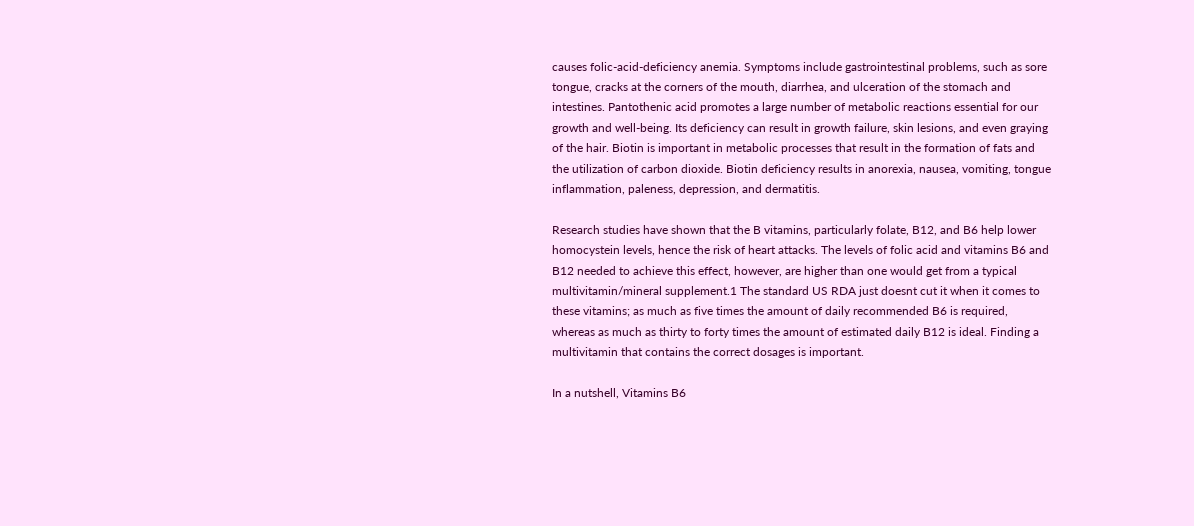causes folic-acid-deficiency anemia. Symptoms include gastrointestinal problems, such as sore tongue, cracks at the corners of the mouth, diarrhea, and ulceration of the stomach and intestines. Pantothenic acid promotes a large number of metabolic reactions essential for our growth and well-being. Its deficiency can result in growth failure, skin lesions, and even graying of the hair. Biotin is important in metabolic processes that result in the formation of fats and the utilization of carbon dioxide. Biotin deficiency results in anorexia, nausea, vomiting, tongue inflammation, paleness, depression, and dermatitis.

Research studies have shown that the B vitamins, particularly folate, B12, and B6 help lower homocystein levels, hence the risk of heart attacks. The levels of folic acid and vitamins B6 and B12 needed to achieve this effect, however, are higher than one would get from a typical multivitamin/mineral supplement.1 The standard US RDA just doesnt cut it when it comes to these vitamins; as much as five times the amount of daily recommended B6 is required, whereas as much as thirty to forty times the amount of estimated daily B12 is ideal. Finding a multivitamin that contains the correct dosages is important.

In a nutshell, Vitamins B6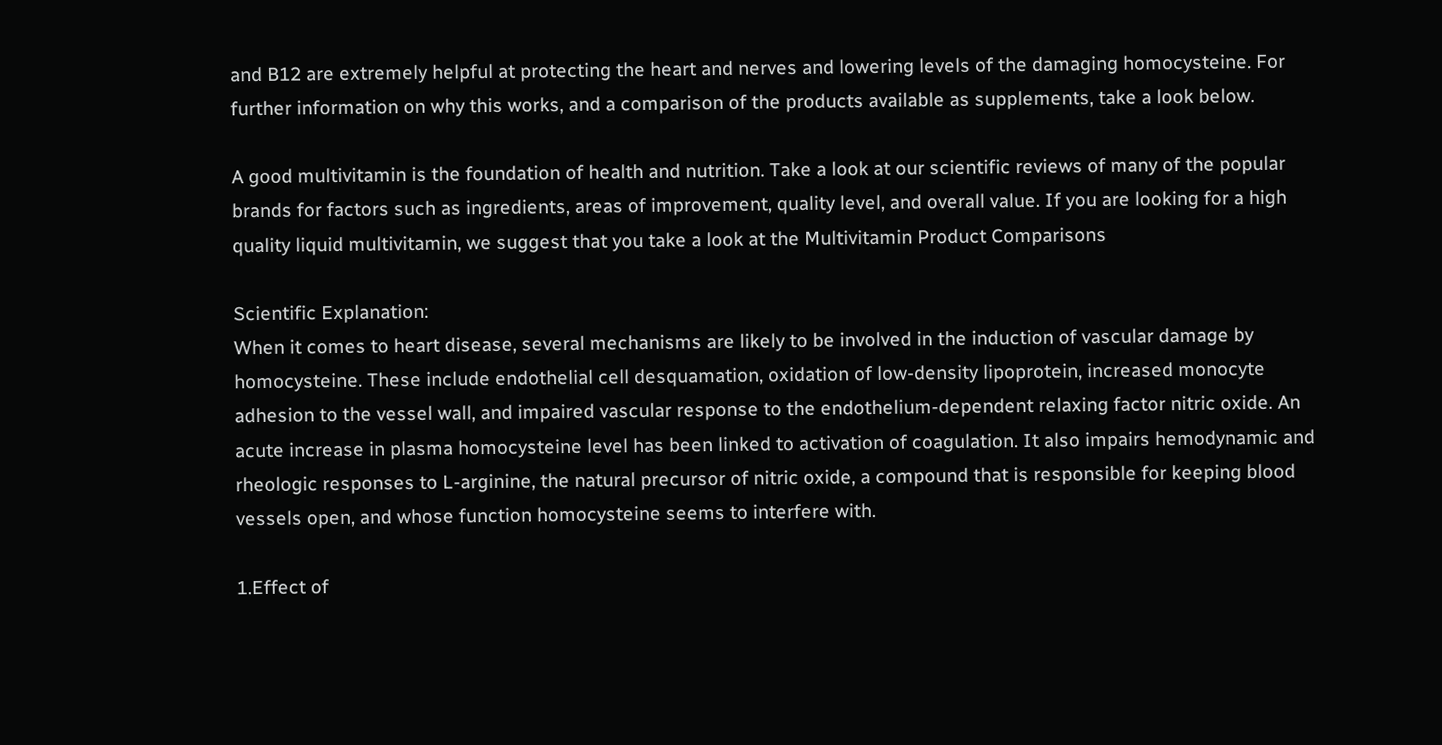and B12 are extremely helpful at protecting the heart and nerves and lowering levels of the damaging homocysteine. For further information on why this works, and a comparison of the products available as supplements, take a look below.

A good multivitamin is the foundation of health and nutrition. Take a look at our scientific reviews of many of the popular brands for factors such as ingredients, areas of improvement, quality level, and overall value. If you are looking for a high quality liquid multivitamin, we suggest that you take a look at the Multivitamin Product Comparisons

Scientific Explanation:
When it comes to heart disease, several mechanisms are likely to be involved in the induction of vascular damage by homocysteine. These include endothelial cell desquamation, oxidation of low-density lipoprotein, increased monocyte adhesion to the vessel wall, and impaired vascular response to the endothelium-dependent relaxing factor nitric oxide. An acute increase in plasma homocysteine level has been linked to activation of coagulation. It also impairs hemodynamic and rheologic responses to L-arginine, the natural precursor of nitric oxide, a compound that is responsible for keeping blood vessels open, and whose function homocysteine seems to interfere with.

1.Effect of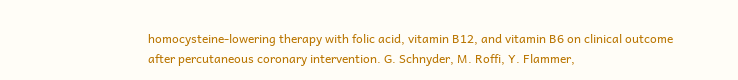homocysteine-lowering therapy with folic acid, vitamin B12, and vitamin B6 on clinical outcome after percutaneous coronary intervention. G. Schnyder, M. Roffi, Y. Flammer,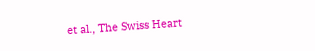et al., The Swiss Heart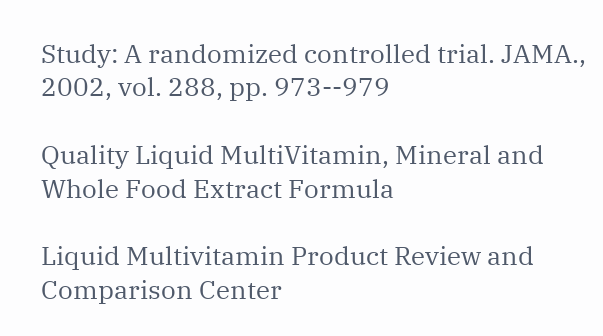Study: A randomized controlled trial. JAMA., 2002, vol. 288, pp. 973--979

Quality Liquid MultiVitamin, Mineral and Whole Food Extract Formula

Liquid Multivitamin Product Review and Comparison Center